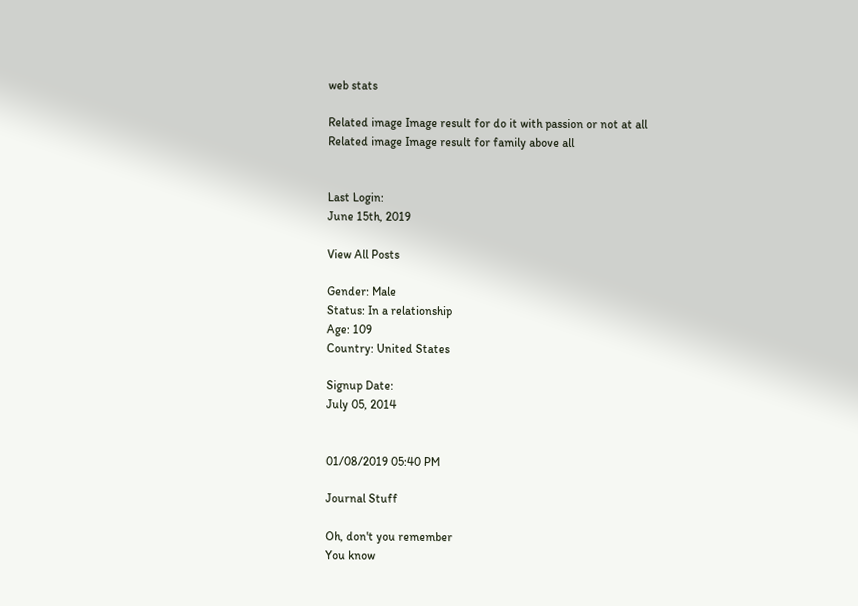web stats

Related image Image result for do it with passion or not at all Related image Image result for family above all


Last Login:
June 15th, 2019

View All Posts

Gender: Male
Status: In a relationship
Age: 109
Country: United States

Signup Date:
July 05, 2014


01/08/2019 05:40 PM

Journal Stuff

Oh, don't you remember
You know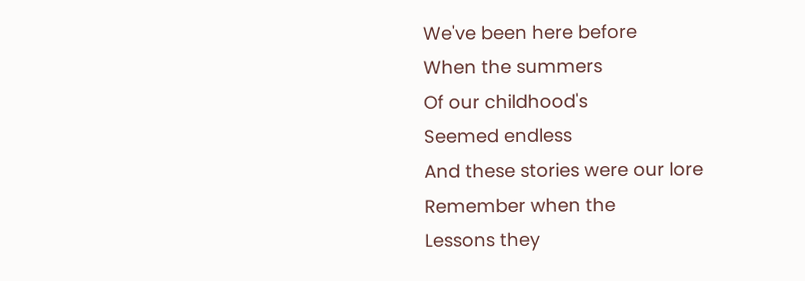We've been here before
When the summers
Of our childhood's
Seemed endless
And these stories were our lore
Remember when the
Lessons they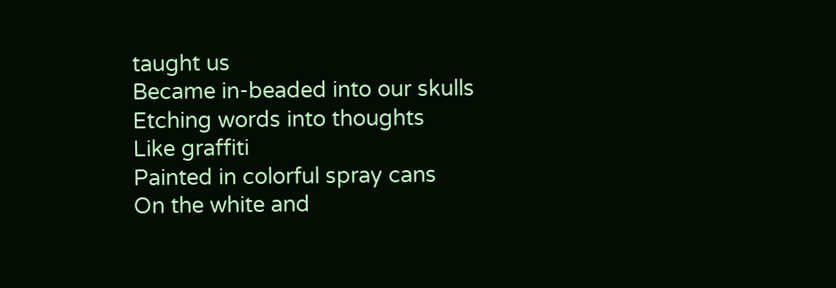taught us
Became in-beaded into our skulls
Etching words into thoughts
Like graffiti
Painted in colorful spray cans
On the white and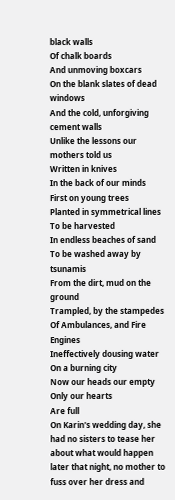black walls
Of chalk boards
And unmoving boxcars
On the blank slates of dead windows
And the cold, unforgiving cement walls
Unlike the lessons our mothers told us
Written in knives
In the back of our minds
First on young trees
Planted in symmetrical lines
To be harvested
In endless beaches of sand
To be washed away by tsunamis
From the dirt, mud on the ground
Trampled, by the stampedes
Of Ambulances, and Fire Engines
Ineffectively dousing water
On a burning city
Now our heads our empty
Only our hearts
Are full
On Karin's wedding day, she had no sisters to tease her about what would happen later that night, no mother to fuss over her dress and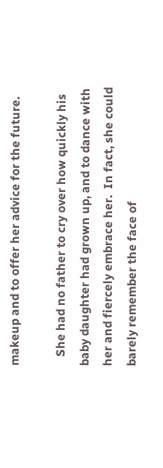makeup and to offer her advice for the future.

   She had no father to cry over how quickly his baby daughter had grown up, and to dance with her and fiercely embrace her.  In fact, she could barely remember the face of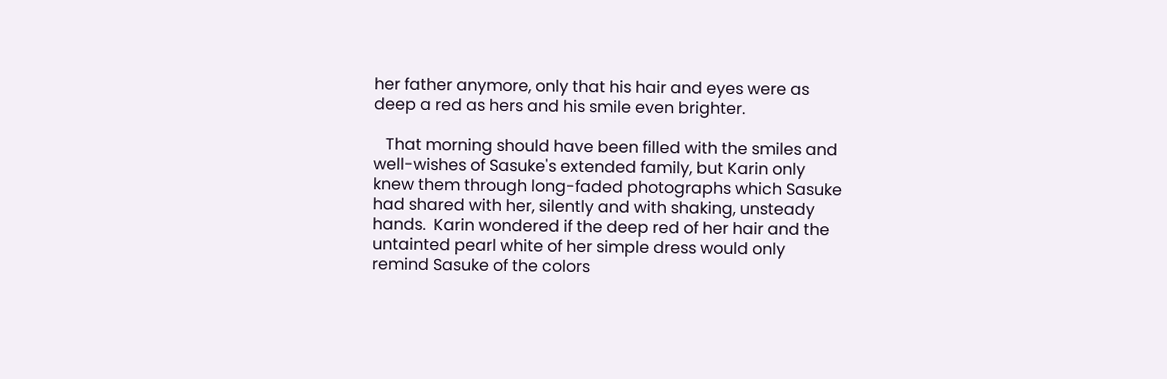her father anymore, only that his hair and eyes were as deep a red as hers and his smile even brighter.

   That morning should have been filled with the smiles and well-wishes of Sasuke's extended family, but Karin only knew them through long-faded photographs which Sasuke had shared with her, silently and with shaking, unsteady hands.  Karin wondered if the deep red of her hair and the untainted pearl white of her simple dress would only remind Sasuke of the colors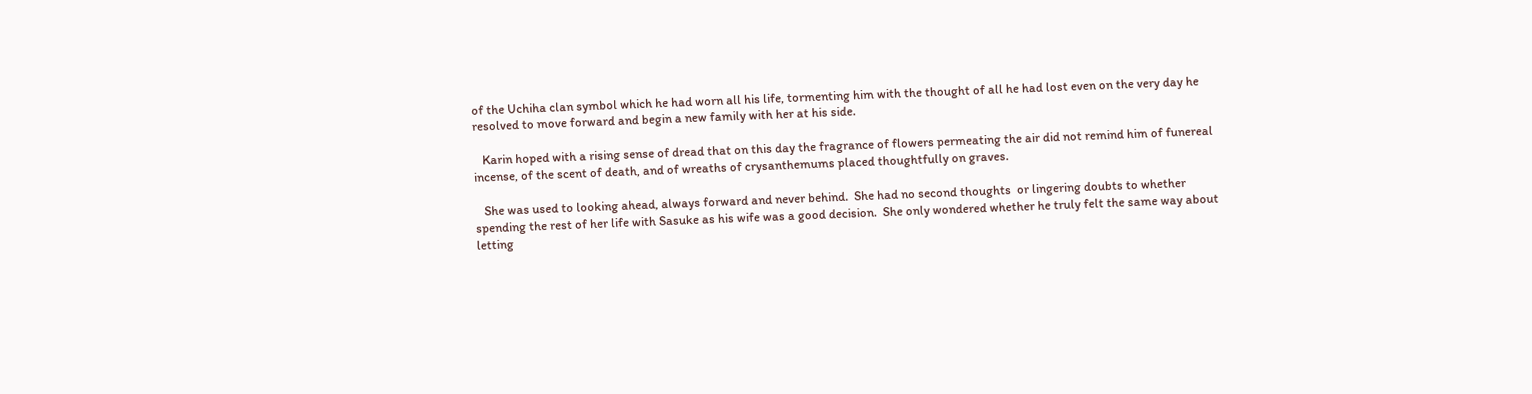of the Uchiha clan symbol which he had worn all his life, tormenting him with the thought of all he had lost even on the very day he resolved to move forward and begin a new family with her at his side.

   Karin hoped with a rising sense of dread that on this day the fragrance of flowers permeating the air did not remind him of funereal incense, of the scent of death, and of wreaths of crysanthemums placed thoughtfully on graves.

   She was used to looking ahead, always forward and never behind.  She had no second thoughts  or lingering doubts to whether spending the rest of her life with Sasuke as his wife was a good decision.  She only wondered whether he truly felt the same way about letting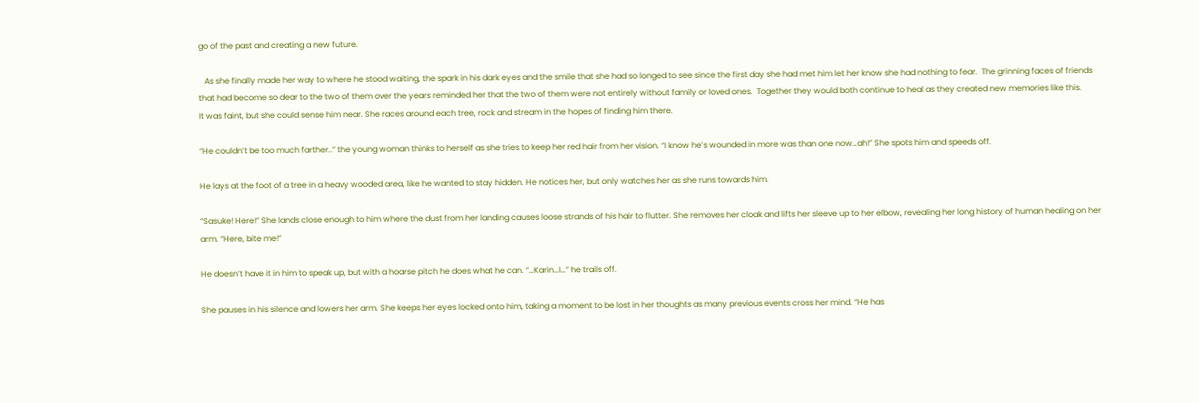go of the past and creating a new future.

   As she finally made her way to where he stood waiting, the spark in his dark eyes and the smile that she had so longed to see since the first day she had met him let her know she had nothing to fear.  The grinning faces of friends that had become so dear to the two of them over the years reminded her that the two of them were not entirely without family or loved ones.  Together they would both continue to heal as they created new memories like this.
It was faint, but she could sense him near. She races around each tree, rock and stream in the hopes of finding him there.

“He couldn’t be too much farther..” the young woman thinks to herself as she tries to keep her red hair from her vision. “I know he’s wounded in more was than one now…ah!” She spots him and speeds off.

He lays at the foot of a tree in a heavy wooded area, like he wanted to stay hidden. He notices her, but only watches her as she runs towards him.

“Sasuke! Here!” She lands close enough to him where the dust from her landing causes loose strands of his hair to flutter. She removes her cloak and lifts her sleeve up to her elbow, revealing her long history of human healing on her arm. “Here, bite me!”

He doesn’t have it in him to speak up, but with a hoarse pitch he does what he can. “…Karin…I…” he trails off.

She pauses in his silence and lowers her arm. She keeps her eyes locked onto him, taking a moment to be lost in her thoughts as many previous events cross her mind. “He has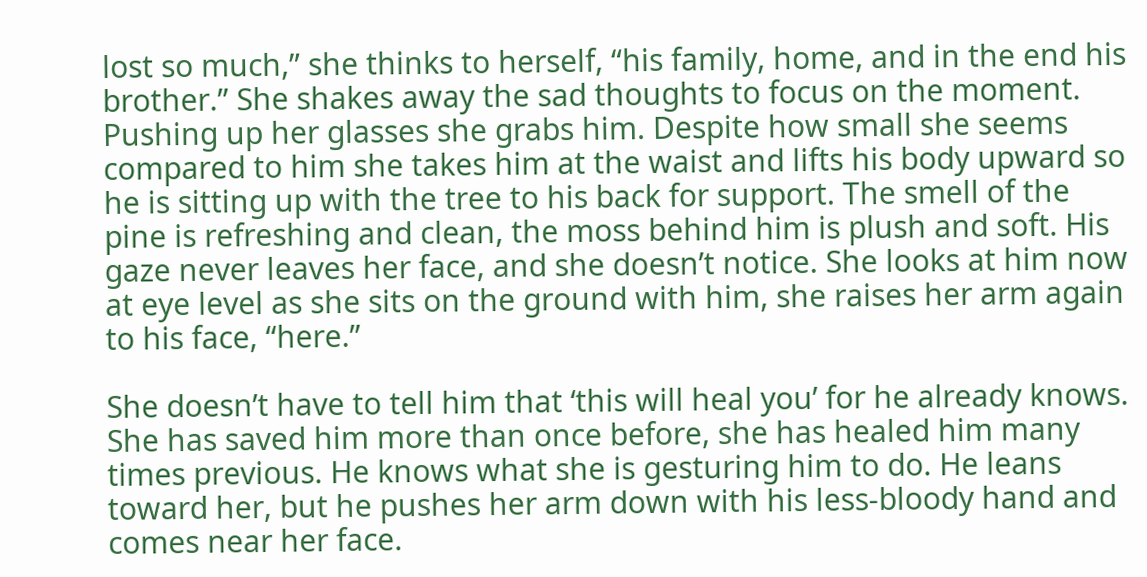lost so much,” she thinks to herself, “his family, home, and in the end his brother.” She shakes away the sad thoughts to focus on the moment. Pushing up her glasses she grabs him. Despite how small she seems compared to him she takes him at the waist and lifts his body upward so he is sitting up with the tree to his back for support. The smell of the pine is refreshing and clean, the moss behind him is plush and soft. His gaze never leaves her face, and she doesn’t notice. She looks at him now at eye level as she sits on the ground with him, she raises her arm again to his face, “here.”

She doesn’t have to tell him that ‘this will heal you’ for he already knows. She has saved him more than once before, she has healed him many times previous. He knows what she is gesturing him to do. He leans toward her, but he pushes her arm down with his less-bloody hand and comes near her face.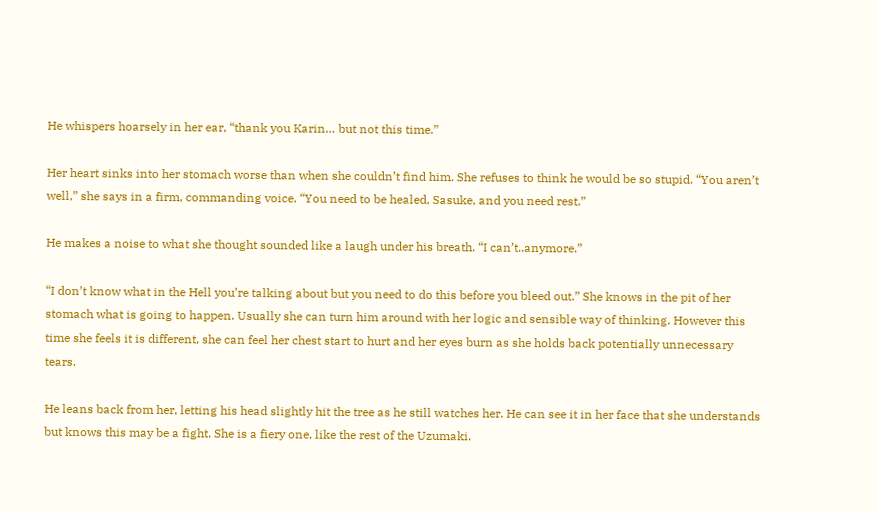He whispers hoarsely in her ear, “thank you Karin… but not this time.”

Her heart sinks into her stomach worse than when she couldn’t find him. She refuses to think he would be so stupid. “You aren’t well,” she says in a firm, commanding voice. “You need to be healed, Sasuke, and you need rest.”

He makes a noise to what she thought sounded like a laugh under his breath. “I can’t..anymore.”

“I don’t know what in the Hell you’re talking about but you need to do this before you bleed out.” She knows in the pit of her stomach what is going to happen. Usually she can turn him around with her logic and sensible way of thinking. However this time she feels it is different, she can feel her chest start to hurt and her eyes burn as she holds back potentially unnecessary tears.

He leans back from her, letting his head slightly hit the tree as he still watches her. He can see it in her face that she understands but knows this may be a fight. She is a fiery one, like the rest of the Uzumaki.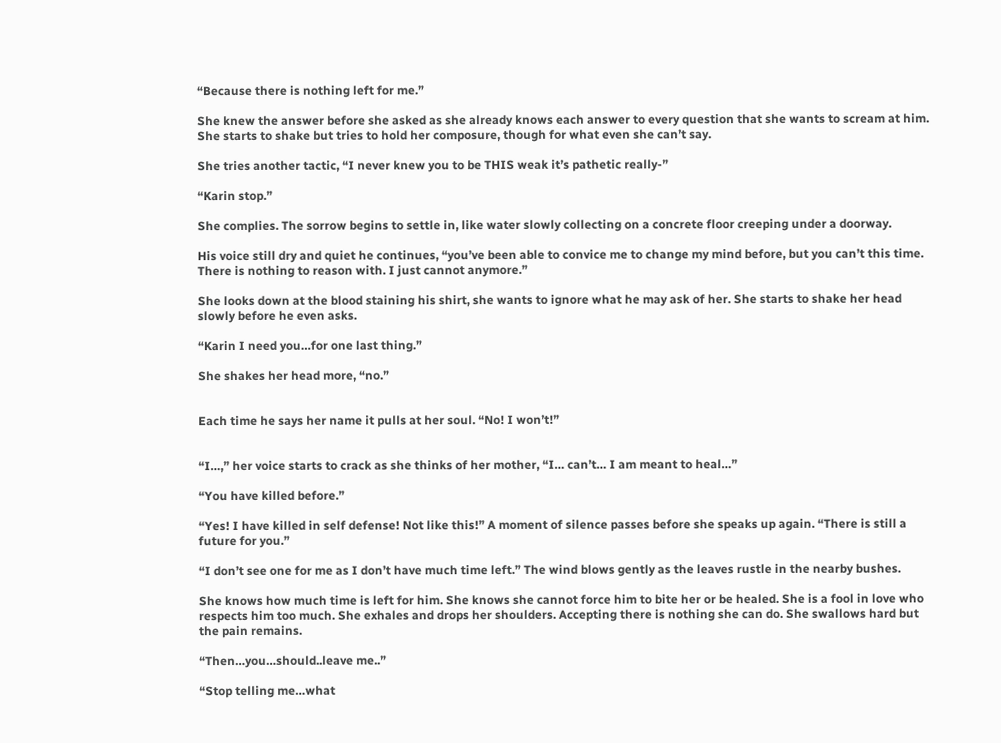“Because there is nothing left for me.”

She knew the answer before she asked as she already knows each answer to every question that she wants to scream at him. She starts to shake but tries to hold her composure, though for what even she can’t say.

She tries another tactic, “I never knew you to be THIS weak it’s pathetic really-”

“Karin stop.”

She complies. The sorrow begins to settle in, like water slowly collecting on a concrete floor creeping under a doorway.

His voice still dry and quiet he continues, “you’ve been able to convice me to change my mind before, but you can’t this time. There is nothing to reason with. I just cannot anymore.”

She looks down at the blood staining his shirt, she wants to ignore what he may ask of her. She starts to shake her head slowly before he even asks.

“Karin I need you…for one last thing.”

She shakes her head more, “no.”


Each time he says her name it pulls at her soul. “No! I won’t!”


“I…,” her voice starts to crack as she thinks of her mother, “I… can’t… I am meant to heal…”

“You have killed before.”

“Yes! I have killed in self defense! Not like this!” A moment of silence passes before she speaks up again. “There is still a future for you.”

“I don’t see one for me as I don’t have much time left.” The wind blows gently as the leaves rustle in the nearby bushes.

She knows how much time is left for him. She knows she cannot force him to bite her or be healed. She is a fool in love who respects him too much. She exhales and drops her shoulders. Accepting there is nothing she can do. She swallows hard but the pain remains.

“Then…you…should..leave me..”

“Stop telling me…what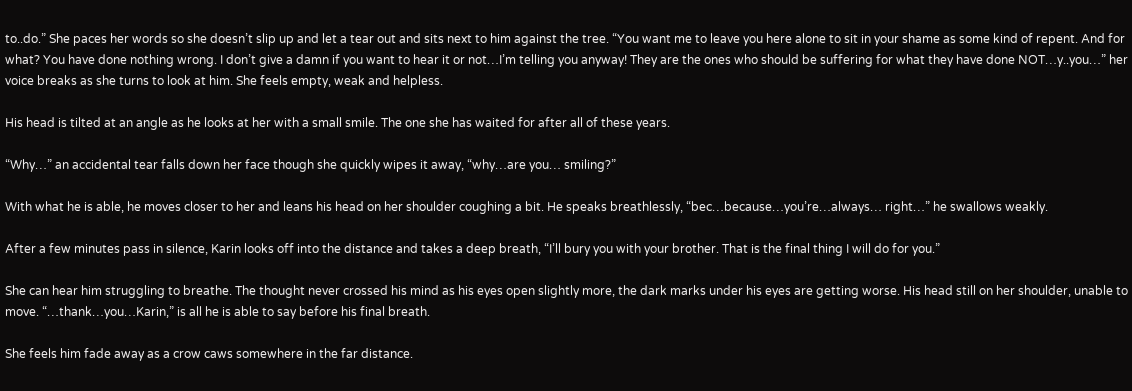to..do.” She paces her words so she doesn’t slip up and let a tear out and sits next to him against the tree. “You want me to leave you here alone to sit in your shame as some kind of repent. And for what? You have done nothing wrong. I don’t give a damn if you want to hear it or not…I’m telling you anyway! They are the ones who should be suffering for what they have done NOT…y..you…” her voice breaks as she turns to look at him. She feels empty, weak and helpless.

His head is tilted at an angle as he looks at her with a small smile. The one she has waited for after all of these years.

“Why…” an accidental tear falls down her face though she quickly wipes it away, “why…are you… smiling?”

With what he is able, he moves closer to her and leans his head on her shoulder coughing a bit. He speaks breathlessly, “bec…because…you’re…always… right…” he swallows weakly.

After a few minutes pass in silence, Karin looks off into the distance and takes a deep breath, “I’ll bury you with your brother. That is the final thing I will do for you.”

She can hear him struggling to breathe. The thought never crossed his mind as his eyes open slightly more, the dark marks under his eyes are getting worse. His head still on her shoulder, unable to move. “…thank…you…Karin,” is all he is able to say before his final breath.

She feels him fade away as a crow caws somewhere in the far distance.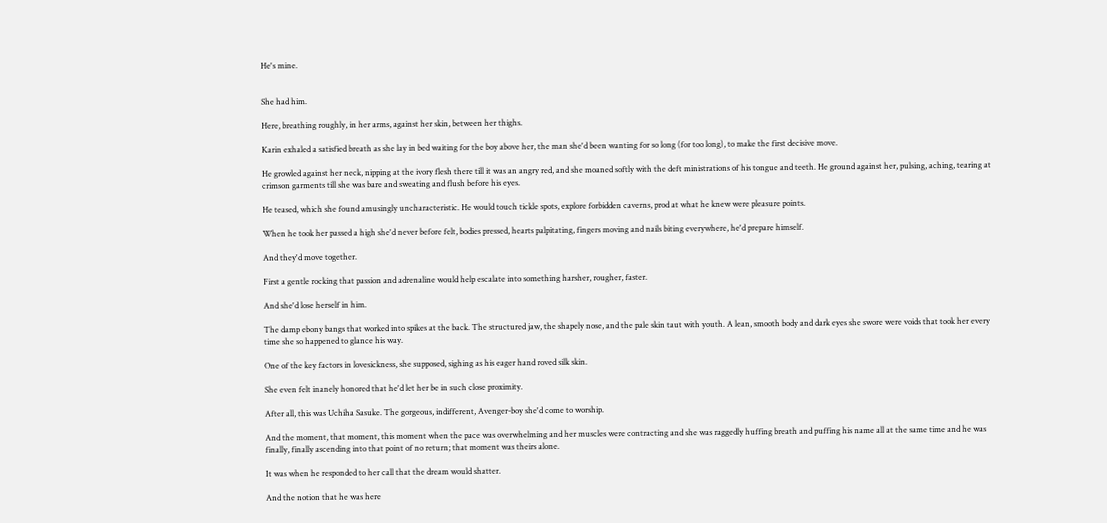He's mine.


She had him.

Here, breathing roughly, in her arms, against her skin, between her thighs.

Karin exhaled a satisfied breath as she lay in bed waiting for the boy above her, the man she'd been wanting for so long (for too long), to make the first decisive move.

He growled against her neck, nipping at the ivory flesh there till it was an angry red, and she moaned softly with the deft ministrations of his tongue and teeth. He ground against her, pulsing, aching, tearing at crimson garments till she was bare and sweating and flush before his eyes.

He teased, which she found amusingly uncharacteristic. He would touch tickle spots, explore forbidden caverns, prod at what he knew were pleasure points.

When he took her passed a high she'd never before felt, bodies pressed, hearts palpitating, fingers moving and nails biting everywhere, he'd prepare himself.

And they'd move together.

First a gentle rocking that passion and adrenaline would help escalate into something harsher, rougher, faster.

And she'd lose herself in him.

The damp ebony bangs that worked into spikes at the back. The structured jaw, the shapely nose, and the pale skin taut with youth. A lean, smooth body and dark eyes she swore were voids that took her every time she so happened to glance his way.

One of the key factors in lovesickness, she supposed, sighing as his eager hand roved silk skin.

She even felt inanely honored that he'd let her be in such close proximity.

After all, this was Uchiha Sasuke. The gorgeous, indifferent, Avenger-boy she'd come to worship.

And the moment, that moment, this moment when the pace was overwhelming and her muscles were contracting and she was raggedly huffing breath and puffing his name all at the same time and he was finally, finally ascending into that point of no return; that moment was theirs alone.

It was when he responded to her call that the dream would shatter.

And the notion that he was here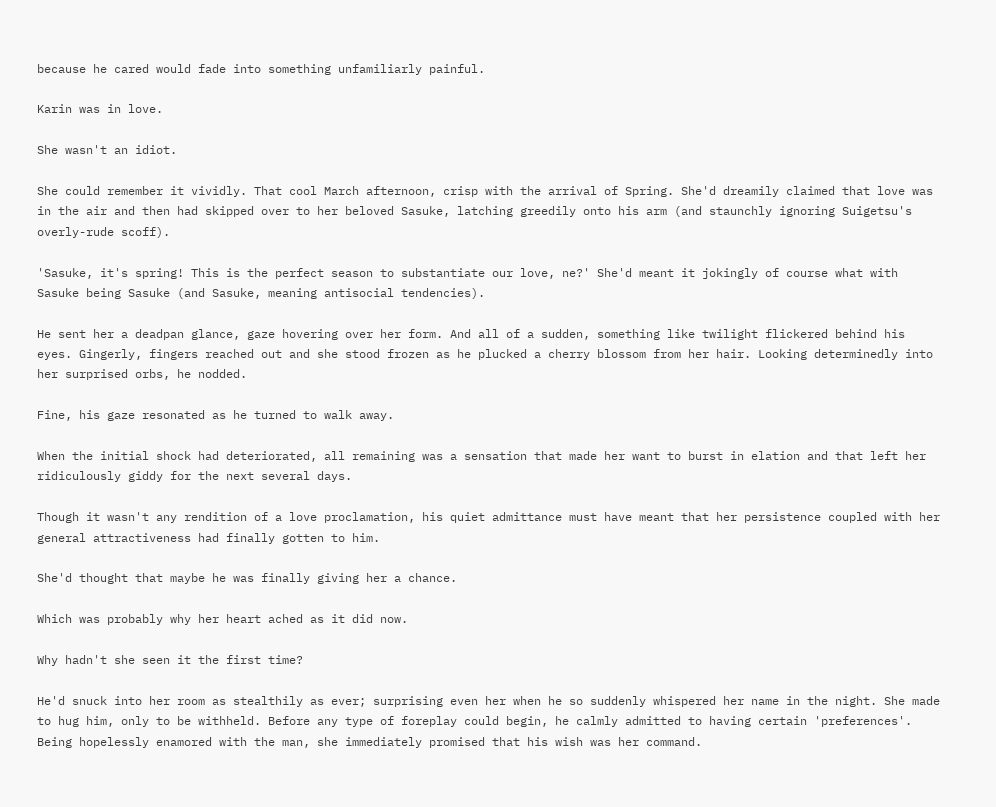because he cared would fade into something unfamiliarly painful.

Karin was in love.

She wasn't an idiot.

She could remember it vividly. That cool March afternoon, crisp with the arrival of Spring. She'd dreamily claimed that love was in the air and then had skipped over to her beloved Sasuke, latching greedily onto his arm (and staunchly ignoring Suigetsu's overly-rude scoff).

'Sasuke, it's spring! This is the perfect season to substantiate our love, ne?' She'd meant it jokingly of course what with Sasuke being Sasuke (and Sasuke, meaning antisocial tendencies).

He sent her a deadpan glance, gaze hovering over her form. And all of a sudden, something like twilight flickered behind his eyes. Gingerly, fingers reached out and she stood frozen as he plucked a cherry blossom from her hair. Looking determinedly into her surprised orbs, he nodded.

Fine, his gaze resonated as he turned to walk away.

When the initial shock had deteriorated, all remaining was a sensation that made her want to burst in elation and that left her ridiculously giddy for the next several days.

Though it wasn't any rendition of a love proclamation, his quiet admittance must have meant that her persistence coupled with her general attractiveness had finally gotten to him.

She'd thought that maybe he was finally giving her a chance.

Which was probably why her heart ached as it did now.

Why hadn't she seen it the first time?

He'd snuck into her room as stealthily as ever; surprising even her when he so suddenly whispered her name in the night. She made to hug him, only to be withheld. Before any type of foreplay could begin, he calmly admitted to having certain 'preferences'. Being hopelessly enamored with the man, she immediately promised that his wish was her command.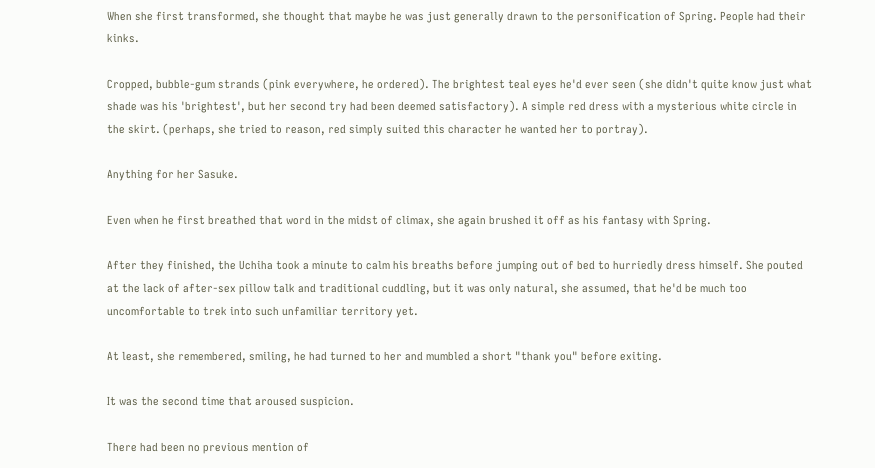When she first transformed, she thought that maybe he was just generally drawn to the personification of Spring. People had their kinks.

Cropped, bubble-gum strands (pink everywhere, he ordered). The brightest teal eyes he'd ever seen (she didn't quite know just what shade was his 'brightest', but her second try had been deemed satisfactory). A simple red dress with a mysterious white circle in the skirt. (perhaps, she tried to reason, red simply suited this character he wanted her to portray).

Anything for her Sasuke.

Even when he first breathed that word in the midst of climax, she again brushed it off as his fantasy with Spring.

After they finished, the Uchiha took a minute to calm his breaths before jumping out of bed to hurriedly dress himself. She pouted at the lack of after-sex pillow talk and traditional cuddling, but it was only natural, she assumed, that he'd be much too uncomfortable to trek into such unfamiliar territory yet.

At least, she remembered, smiling, he had turned to her and mumbled a short "thank you" before exiting.

It was the second time that aroused suspicion.

There had been no previous mention of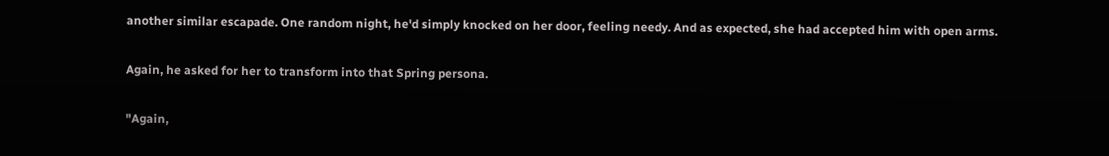another similar escapade. One random night, he'd simply knocked on her door, feeling needy. And as expected, she had accepted him with open arms.

Again, he asked for her to transform into that Spring persona.

"Again,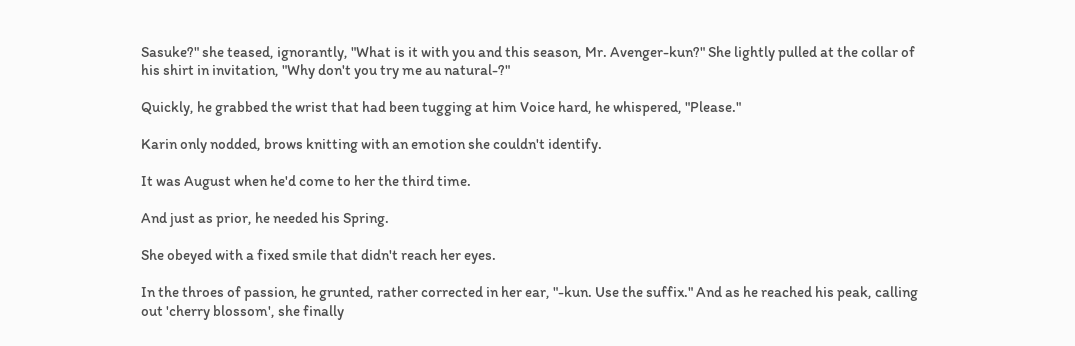Sasuke?" she teased, ignorantly, "What is it with you and this season, Mr. Avenger-kun?" She lightly pulled at the collar of his shirt in invitation, "Why don't you try me au natural-?"

Quickly, he grabbed the wrist that had been tugging at him Voice hard, he whispered, "Please."

Karin only nodded, brows knitting with an emotion she couldn't identify.

It was August when he'd come to her the third time.

And just as prior, he needed his Spring.

She obeyed with a fixed smile that didn't reach her eyes.

In the throes of passion, he grunted, rather corrected in her ear, "-kun. Use the suffix." And as he reached his peak, calling out 'cherry blossom', she finally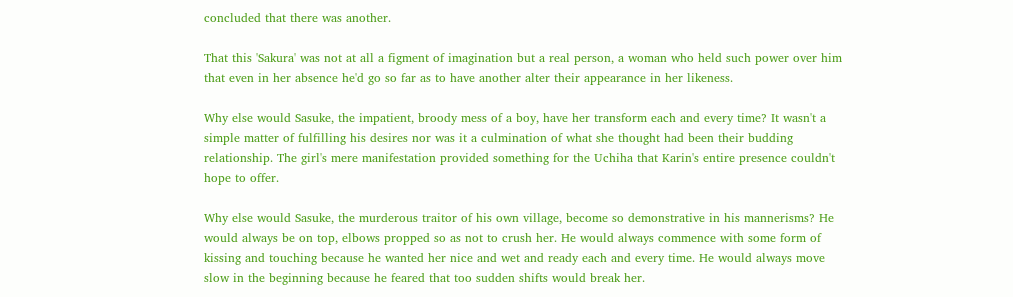concluded that there was another.

That this 'Sakura' was not at all a figment of imagination but a real person, a woman who held such power over him that even in her absence he'd go so far as to have another alter their appearance in her likeness.

Why else would Sasuke, the impatient, broody mess of a boy, have her transform each and every time? It wasn't a simple matter of fulfilling his desires nor was it a culmination of what she thought had been their budding relationship. The girl's mere manifestation provided something for the Uchiha that Karin's entire presence couldn't hope to offer.

Why else would Sasuke, the murderous traitor of his own village, become so demonstrative in his mannerisms? He would always be on top, elbows propped so as not to crush her. He would always commence with some form of kissing and touching because he wanted her nice and wet and ready each and every time. He would always move slow in the beginning because he feared that too sudden shifts would break her.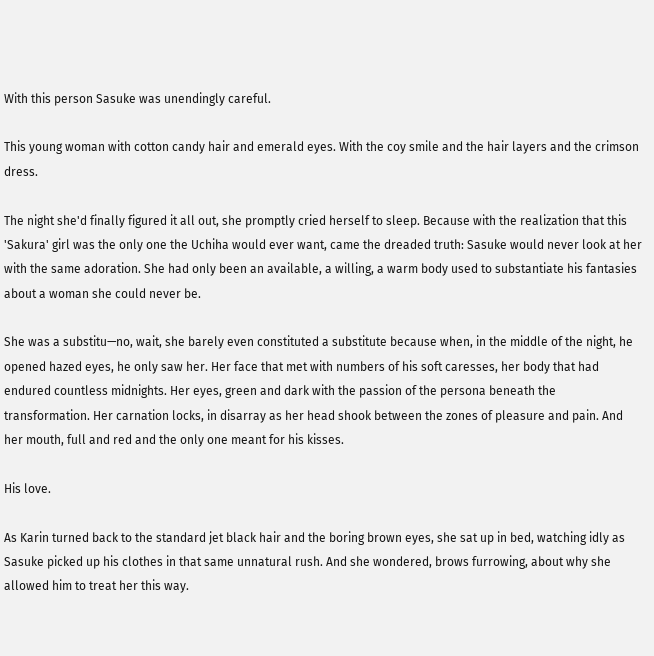With this person Sasuke was unendingly careful.

This young woman with cotton candy hair and emerald eyes. With the coy smile and the hair layers and the crimson dress.

The night she'd finally figured it all out, she promptly cried herself to sleep. Because with the realization that this 'Sakura' girl was the only one the Uchiha would ever want, came the dreaded truth: Sasuke would never look at her with the same adoration. She had only been an available, a willing, a warm body used to substantiate his fantasies about a woman she could never be.

She was a substitu—no, wait, she barely even constituted a substitute because when, in the middle of the night, he opened hazed eyes, he only saw her. Her face that met with numbers of his soft caresses, her body that had endured countless midnights. Her eyes, green and dark with the passion of the persona beneath the transformation. Her carnation locks, in disarray as her head shook between the zones of pleasure and pain. And her mouth, full and red and the only one meant for his kisses.

His love.

As Karin turned back to the standard jet black hair and the boring brown eyes, she sat up in bed, watching idly as Sasuke picked up his clothes in that same unnatural rush. And she wondered, brows furrowing, about why she allowed him to treat her this way.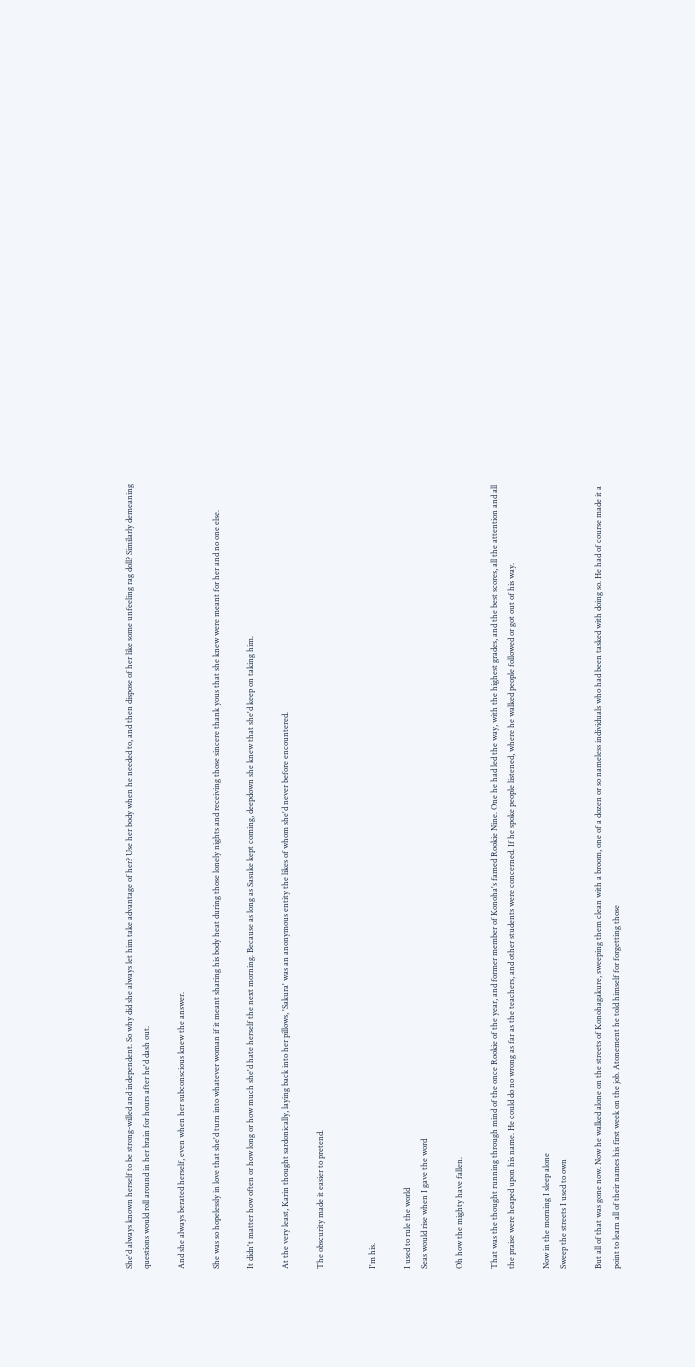She'd always known herself to be strong-willed and independent. So why did she always let him take advantage of her? Use her body when he needed to, and then dispose of her like some unfeeling rag doll? Similarly demeaning questions would roll around in her brain for hours after he'd dash out.

And she always berated herself, even when her subconscious knew the answer.

She was so hopelessly in love that she'd turn into whatever woman if it meant sharing his body heat during those lonely nights and receiving those sincere thank yous that she knew were meant for her and no one else.

It didn't matter how often or how long or how much she'd hate herself the next morning. Because as long as Sasuke kept coming, deepdown she knew that she'd keep on taking him.

At the very least, Karin thought sardonically, laying back into her pillows, 'Sakura' was an anonymous entity the likes of whom she'd never before encountered.

The obscurity made it easier to pretend.


I'm his.

I used to rule the world
Seas would rise when I gave the word

Oh how the mighty have fallen.

That was the thought running through mind of the once Rookie of the year, and former member of Konoha's famed Rookie Nine. One he had led the way, with the highest grades, and the best scores, all the attention and all the praise were heaped upon his name. He could do no wrong as far as the teachers, and other students were concerned. If he spoke people listened, where he walked people followed or got out of his way.

Now in the morning I sleep alone
Sweep the streets I used to own

But all of that was gone now. Now he walked alone on the streets of Konohagakure, sweeping them clean with a broom, one of a dozen or so nameless individuals who had been tasked with doing so. He had of course made it a point to learn all of their names his first week on the job. Atonement he told himself for forgetting those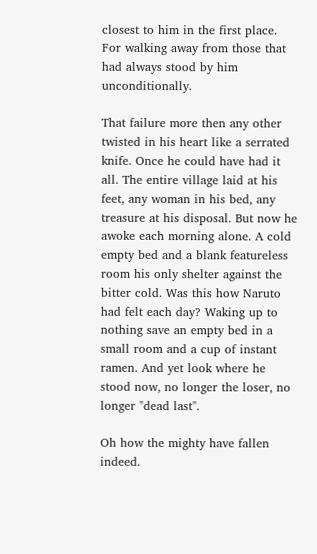closest to him in the first place. For walking away from those that had always stood by him unconditionally.

That failure more then any other twisted in his heart like a serrated knife. Once he could have had it all. The entire village laid at his feet, any woman in his bed, any treasure at his disposal. But now he awoke each morning alone. A cold empty bed and a blank featureless room his only shelter against the bitter cold. Was this how Naruto had felt each day? Waking up to nothing save an empty bed in a small room and a cup of instant ramen. And yet look where he stood now, no longer the loser, no longer "dead last".

Oh how the mighty have fallen indeed.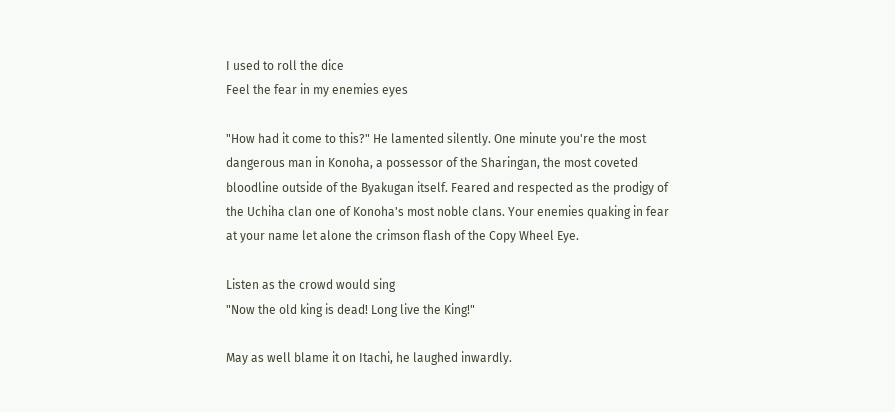I used to roll the dice
Feel the fear in my enemies eyes

"How had it come to this?" He lamented silently. One minute you're the most dangerous man in Konoha, a possessor of the Sharingan, the most coveted bloodline outside of the Byakugan itself. Feared and respected as the prodigy of the Uchiha clan one of Konoha's most noble clans. Your enemies quaking in fear at your name let alone the crimson flash of the Copy Wheel Eye.

Listen as the crowd would sing
"Now the old king is dead! Long live the King!"

May as well blame it on Itachi, he laughed inwardly.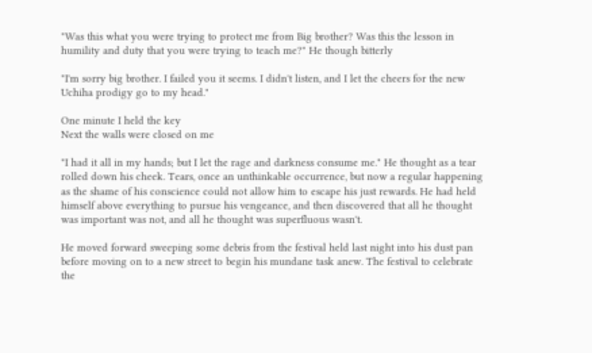"Was this what you were trying to protect me from Big brother? Was this the lesson in humility and duty that you were trying to teach me?" He though bitterly

"I'm sorry big brother. I failed you it seems. I didn't listen, and I let the cheers for the new Uchiha prodigy go to my head."

One minute I held the key
Next the walls were closed on me

"I had it all in my hands; but I let the rage and darkness consume me." He thought as a tear rolled down his cheek. Tears, once an unthinkable occurrence, but now a regular happening as the shame of his conscience could not allow him to escape his just rewards. He had held himself above everything to pursue his vengeance, and then discovered that all he thought was important was not, and all he thought was superfluous wasn't.

He moved forward sweeping some debris from the festival held last night into his dust pan before moving on to a new street to begin his mundane task anew. The festival to celebrate the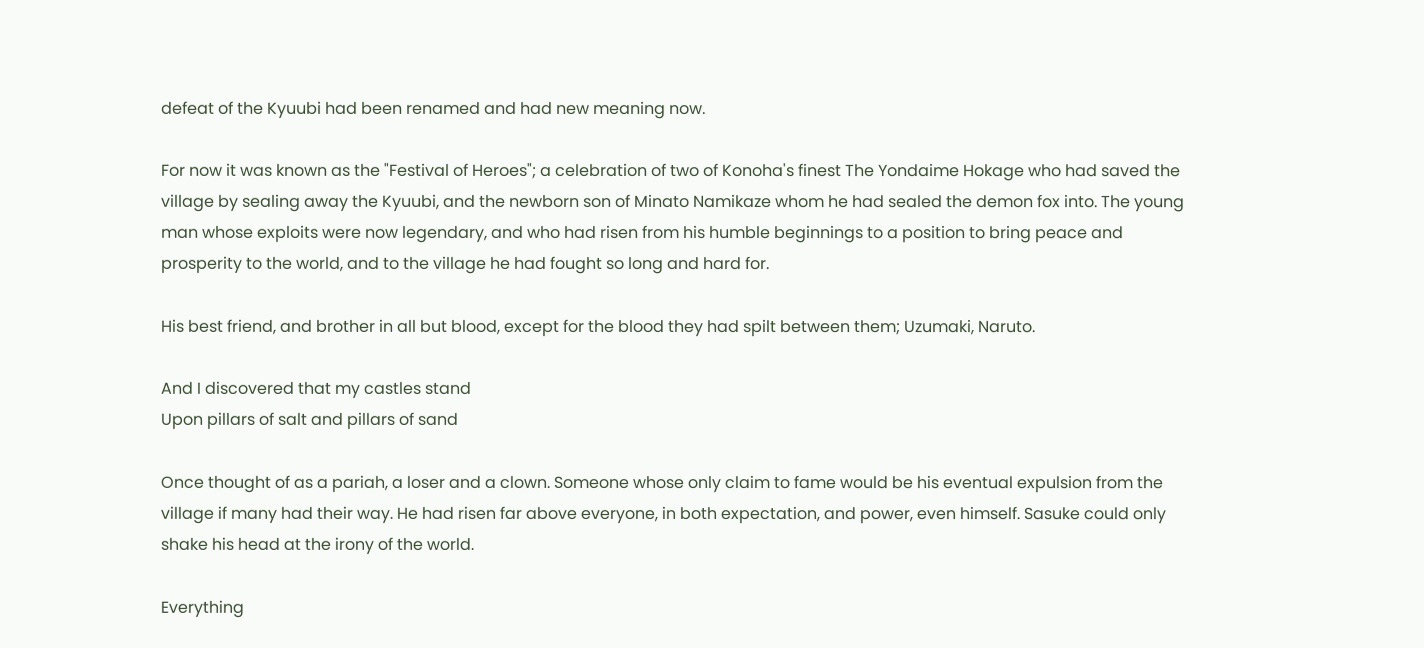defeat of the Kyuubi had been renamed and had new meaning now.

For now it was known as the "Festival of Heroes"; a celebration of two of Konoha's finest The Yondaime Hokage who had saved the village by sealing away the Kyuubi, and the newborn son of Minato Namikaze whom he had sealed the demon fox into. The young man whose exploits were now legendary, and who had risen from his humble beginnings to a position to bring peace and prosperity to the world, and to the village he had fought so long and hard for.

His best friend, and brother in all but blood, except for the blood they had spilt between them; Uzumaki, Naruto.

And I discovered that my castles stand
Upon pillars of salt and pillars of sand

Once thought of as a pariah, a loser and a clown. Someone whose only claim to fame would be his eventual expulsion from the village if many had their way. He had risen far above everyone, in both expectation, and power, even himself. Sasuke could only shake his head at the irony of the world.

Everything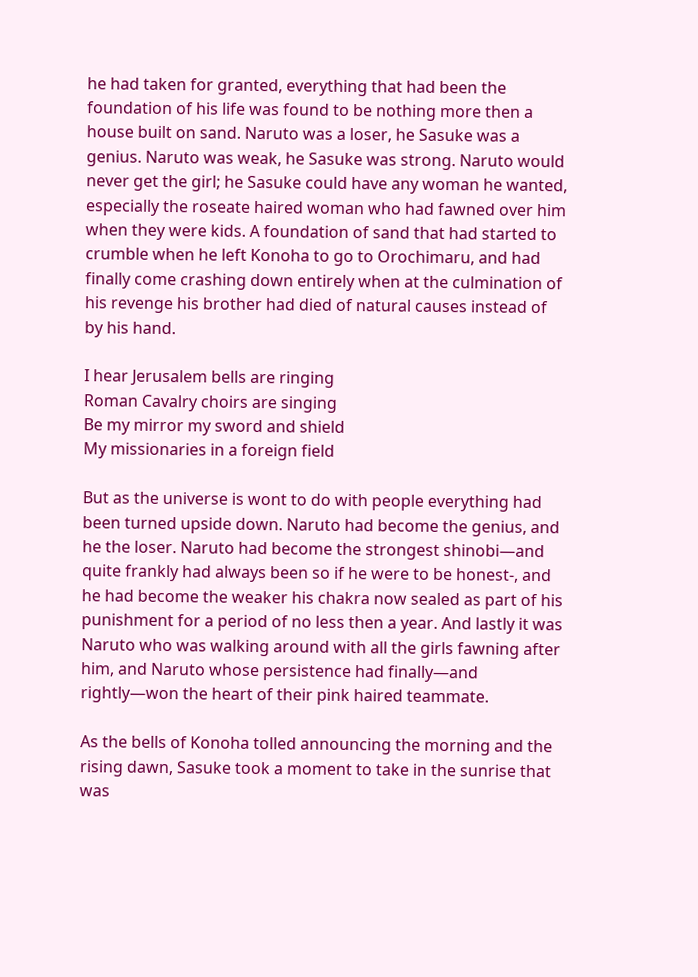he had taken for granted, everything that had been the foundation of his life was found to be nothing more then a house built on sand. Naruto was a loser, he Sasuke was a genius. Naruto was weak, he Sasuke was strong. Naruto would never get the girl; he Sasuke could have any woman he wanted, especially the roseate haired woman who had fawned over him when they were kids. A foundation of sand that had started to crumble when he left Konoha to go to Orochimaru, and had finally come crashing down entirely when at the culmination of his revenge his brother had died of natural causes instead of by his hand.

I hear Jerusalem bells are ringing
Roman Cavalry choirs are singing
Be my mirror my sword and shield
My missionaries in a foreign field

But as the universe is wont to do with people everything had been turned upside down. Naruto had become the genius, and he the loser. Naruto had become the strongest shinobi—and quite frankly had always been so if he were to be honest-, and he had become the weaker his chakra now sealed as part of his punishment for a period of no less then a year. And lastly it was Naruto who was walking around with all the girls fawning after him, and Naruto whose persistence had finally—and rightly—won the heart of their pink haired teammate.

As the bells of Konoha tolled announcing the morning and the rising dawn, Sasuke took a moment to take in the sunrise that was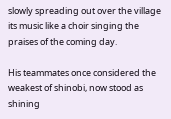slowly spreading out over the village its music like a choir singing the praises of the coming day.

His teammates once considered the weakest of shinobi, now stood as shining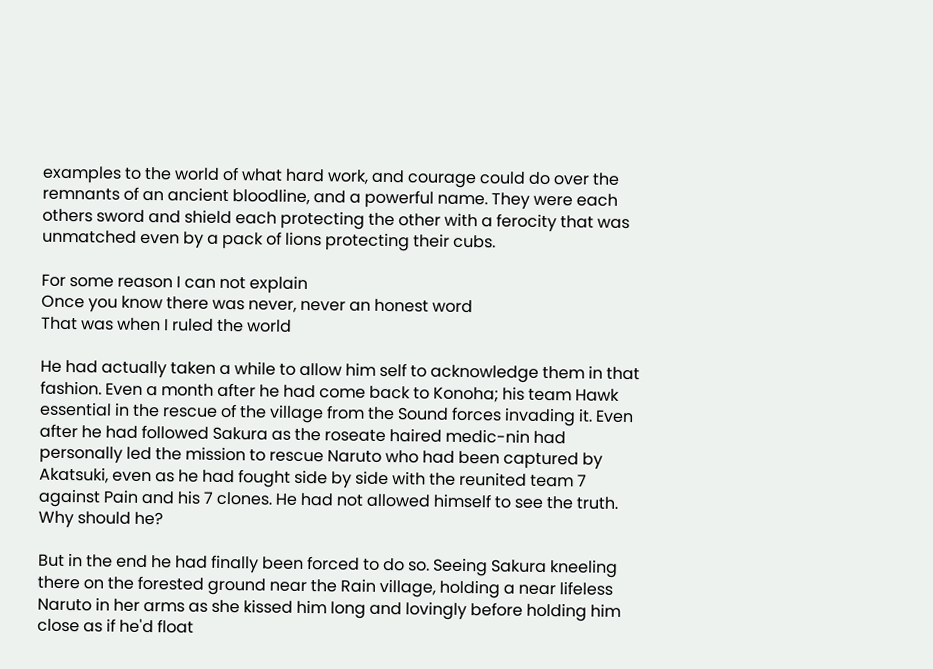examples to the world of what hard work, and courage could do over the remnants of an ancient bloodline, and a powerful name. They were each others sword and shield each protecting the other with a ferocity that was unmatched even by a pack of lions protecting their cubs.

For some reason I can not explain
Once you know there was never, never an honest word
That was when I ruled the world

He had actually taken a while to allow him self to acknowledge them in that fashion. Even a month after he had come back to Konoha; his team Hawk essential in the rescue of the village from the Sound forces invading it. Even after he had followed Sakura as the roseate haired medic-nin had personally led the mission to rescue Naruto who had been captured by Akatsuki, even as he had fought side by side with the reunited team 7 against Pain and his 7 clones. He had not allowed himself to see the truth. Why should he?

But in the end he had finally been forced to do so. Seeing Sakura kneeling there on the forested ground near the Rain village, holding a near lifeless Naruto in her arms as she kissed him long and lovingly before holding him close as if he'd float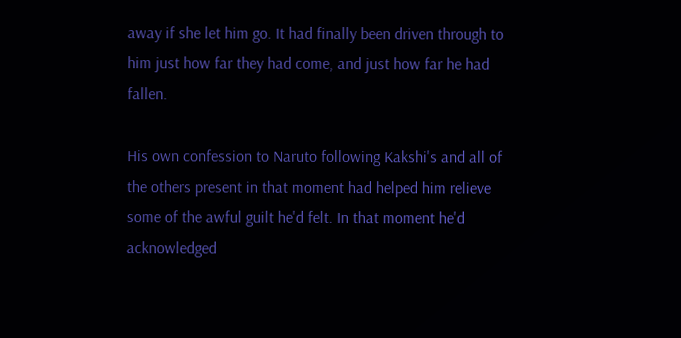away if she let him go. It had finally been driven through to him just how far they had come, and just how far he had fallen.

His own confession to Naruto following Kakshi's and all of the others present in that moment had helped him relieve some of the awful guilt he'd felt. In that moment he'd acknowledged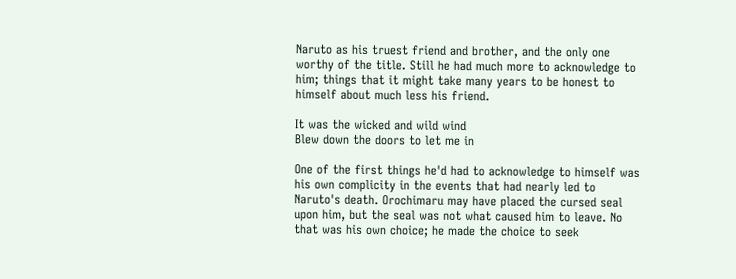Naruto as his truest friend and brother, and the only one worthy of the title. Still he had much more to acknowledge to him; things that it might take many years to be honest to himself about much less his friend.

It was the wicked and wild wind
Blew down the doors to let me in

One of the first things he'd had to acknowledge to himself was his own complicity in the events that had nearly led to Naruto's death. Orochimaru may have placed the cursed seal upon him, but the seal was not what caused him to leave. No that was his own choice; he made the choice to seek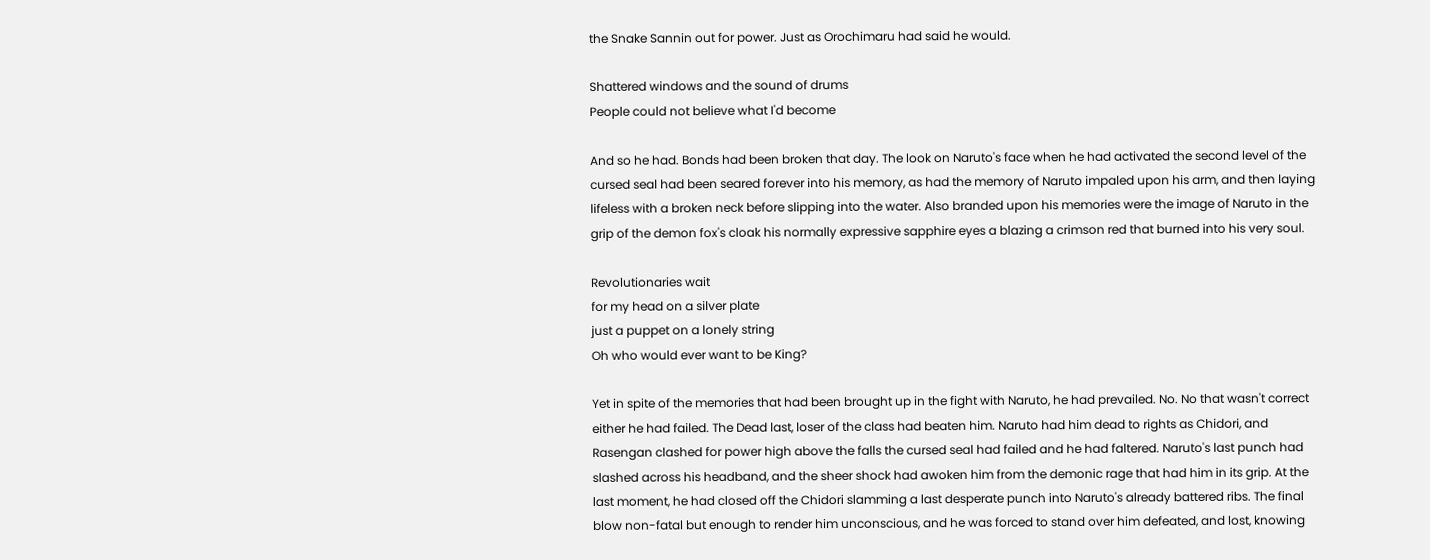the Snake Sannin out for power. Just as Orochimaru had said he would.

Shattered windows and the sound of drums
People could not believe what I'd become

And so he had. Bonds had been broken that day. The look on Naruto's face when he had activated the second level of the cursed seal had been seared forever into his memory, as had the memory of Naruto impaled upon his arm, and then laying lifeless with a broken neck before slipping into the water. Also branded upon his memories were the image of Naruto in the grip of the demon fox's cloak his normally expressive sapphire eyes a blazing a crimson red that burned into his very soul.

Revolutionaries wait
for my head on a silver plate
just a puppet on a lonely string
Oh who would ever want to be King?

Yet in spite of the memories that had been brought up in the fight with Naruto, he had prevailed. No. No that wasn't correct either he had failed. The Dead last, loser of the class had beaten him. Naruto had him dead to rights as Chidori, and Rasengan clashed for power high above the falls the cursed seal had failed and he had faltered. Naruto's last punch had slashed across his headband, and the sheer shock had awoken him from the demonic rage that had him in its grip. At the last moment, he had closed off the Chidori slamming a last desperate punch into Naruto's already battered ribs. The final blow non-fatal but enough to render him unconscious, and he was forced to stand over him defeated, and lost, knowing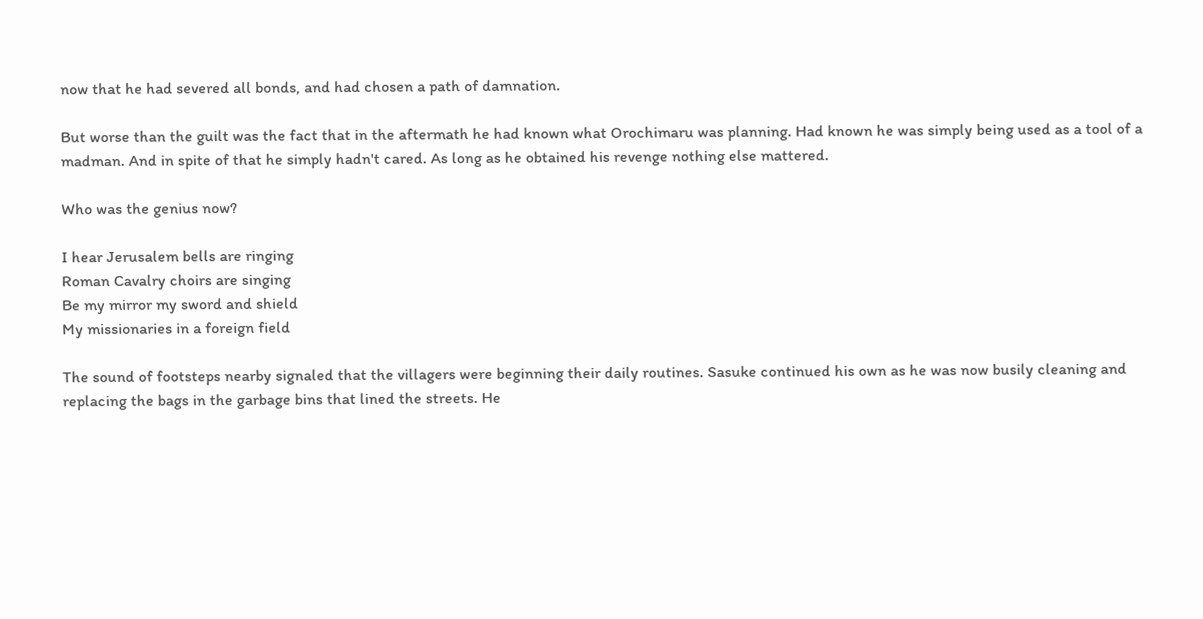now that he had severed all bonds, and had chosen a path of damnation.

But worse than the guilt was the fact that in the aftermath he had known what Orochimaru was planning. Had known he was simply being used as a tool of a madman. And in spite of that he simply hadn't cared. As long as he obtained his revenge nothing else mattered.

Who was the genius now?

I hear Jerusalem bells are ringing
Roman Cavalry choirs are singing
Be my mirror my sword and shield
My missionaries in a foreign field

The sound of footsteps nearby signaled that the villagers were beginning their daily routines. Sasuke continued his own as he was now busily cleaning and replacing the bags in the garbage bins that lined the streets. He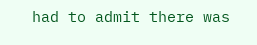had to admit there was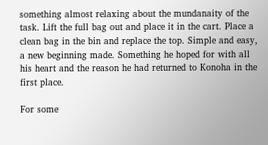something almost relaxing about the mundanaity of the task. Lift the full bag out and place it in the cart. Place a clean bag in the bin and replace the top. Simple and easy, a new beginning made. Something he hoped for with all his heart and the reason he had returned to Konoha in the first place.

For some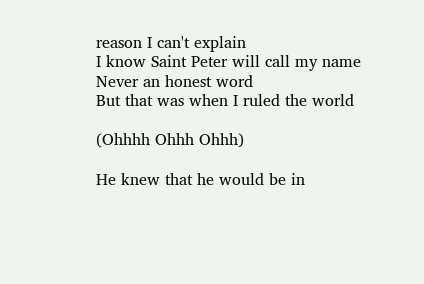reason I can't explain
I know Saint Peter will call my name
Never an honest word
But that was when I ruled the world

(Ohhhh Ohhh Ohhh)

He knew that he would be in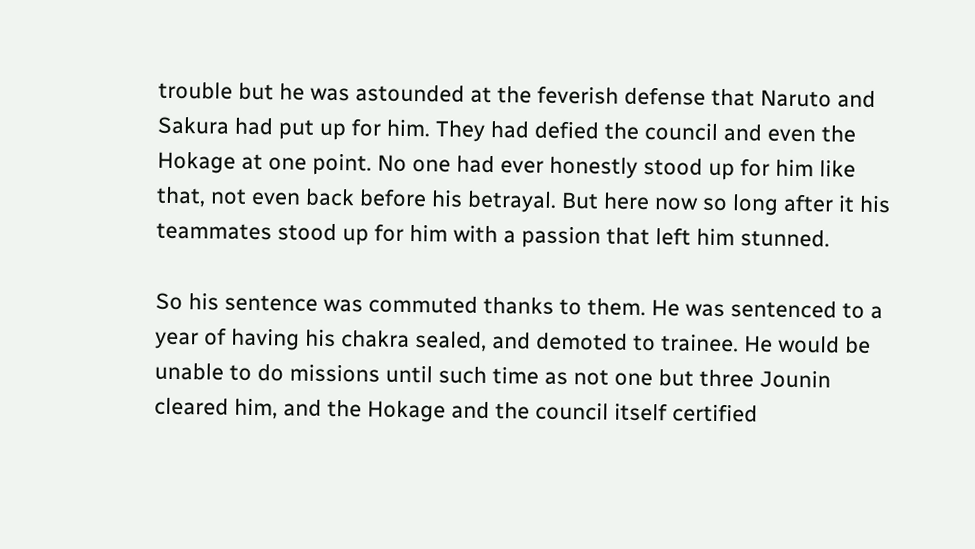trouble but he was astounded at the feverish defense that Naruto and Sakura had put up for him. They had defied the council and even the Hokage at one point. No one had ever honestly stood up for him like that, not even back before his betrayal. But here now so long after it his teammates stood up for him with a passion that left him stunned.

So his sentence was commuted thanks to them. He was sentenced to a year of having his chakra sealed, and demoted to trainee. He would be unable to do missions until such time as not one but three Jounin cleared him, and the Hokage and the council itself certified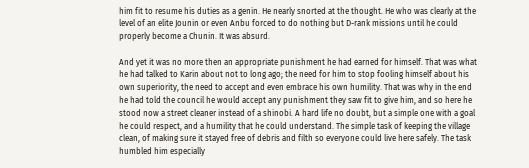him fit to resume his duties as a genin. He nearly snorted at the thought. He who was clearly at the level of an elite Jounin or even Anbu forced to do nothing but D-rank missions until he could properly become a Chunin. It was absurd.

And yet it was no more then an appropriate punishment he had earned for himself. That was what he had talked to Karin about not to long ago; the need for him to stop fooling himself about his own superiority, the need to accept and even embrace his own humility. That was why in the end he had told the council he would accept any punishment they saw fit to give him, and so here he stood now a street cleaner instead of a shinobi. A hard life no doubt, but a simple one with a goal he could respect, and a humility that he could understand. The simple task of keeping the village clean, of making sure it stayed free of debris and filth so everyone could live here safely. The task humbled him especially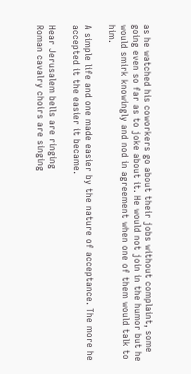as he watched his coworkers go about their jobs without complaint, some going even so far as to joke about it. He would not join in the humor but he would smirk knowingly and nod in agreement when one of them would talk to him.

A simple life and one made easier by the nature of acceptance. The more he accepted it the easier it became.

Hear Jerusalem bells are ringing
Roman cavalry choirs are singing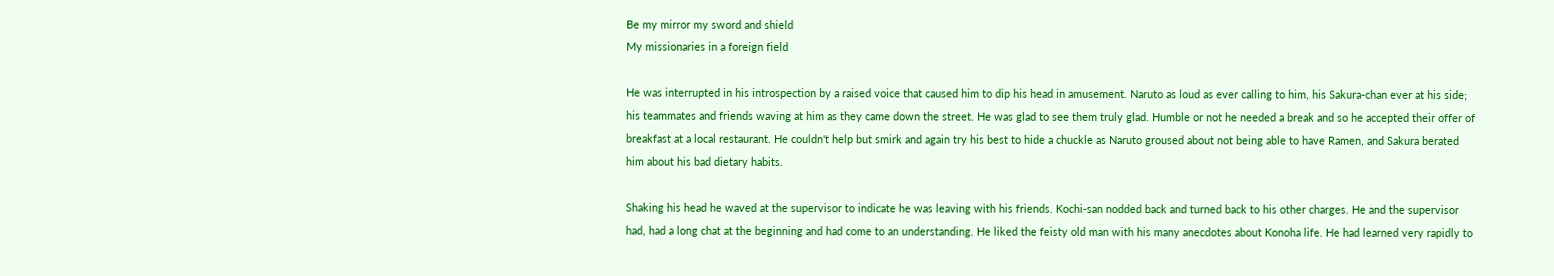Be my mirror my sword and shield
My missionaries in a foreign field

He was interrupted in his introspection by a raised voice that caused him to dip his head in amusement. Naruto as loud as ever calling to him, his Sakura-chan ever at his side; his teammates and friends waving at him as they came down the street. He was glad to see them truly glad. Humble or not he needed a break and so he accepted their offer of breakfast at a local restaurant. He couldn't help but smirk and again try his best to hide a chuckle as Naruto groused about not being able to have Ramen, and Sakura berated him about his bad dietary habits.

Shaking his head he waved at the supervisor to indicate he was leaving with his friends. Kochi-san nodded back and turned back to his other charges. He and the supervisor had, had a long chat at the beginning and had come to an understanding. He liked the feisty old man with his many anecdotes about Konoha life. He had learned very rapidly to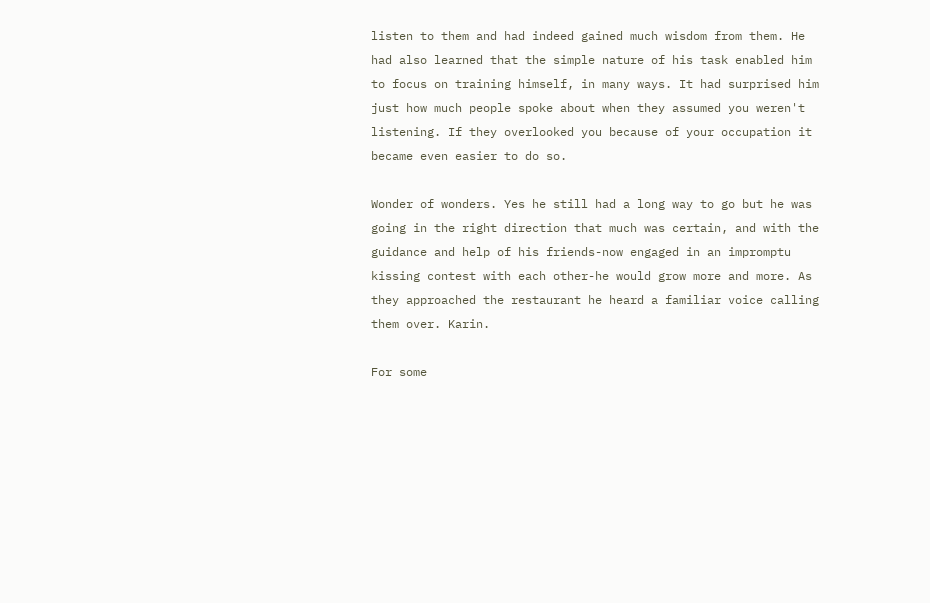listen to them and had indeed gained much wisdom from them. He had also learned that the simple nature of his task enabled him to focus on training himself, in many ways. It had surprised him just how much people spoke about when they assumed you weren't listening. If they overlooked you because of your occupation it became even easier to do so.

Wonder of wonders. Yes he still had a long way to go but he was going in the right direction that much was certain, and with the guidance and help of his friends-now engaged in an impromptu kissing contest with each other-he would grow more and more. As they approached the restaurant he heard a familiar voice calling them over. Karin.

For some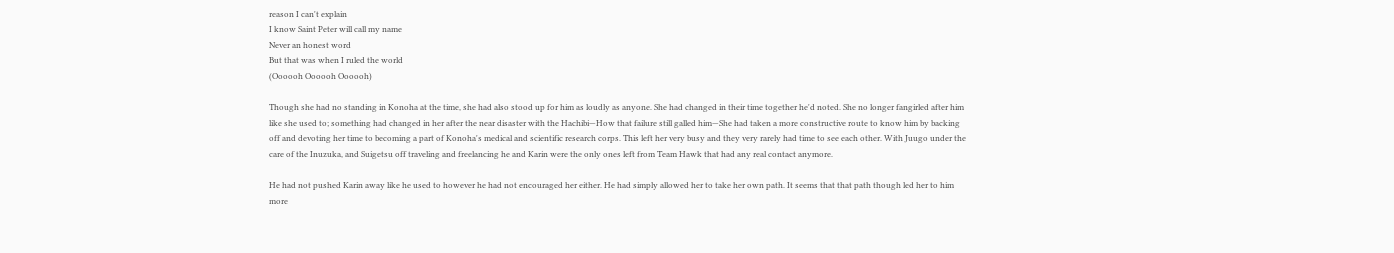reason I can't explain
I know Saint Peter will call my name
Never an honest word
But that was when I ruled the world
(Oooooh Oooooh Oooooh)

Though she had no standing in Konoha at the time, she had also stood up for him as loudly as anyone. She had changed in their time together he'd noted. She no longer fangirled after him like she used to; something had changed in her after the near disaster with the Hachibi—How that failure still galled him—She had taken a more constructive route to know him by backing off and devoting her time to becoming a part of Konoha's medical and scientific research corps. This left her very busy and they very rarely had time to see each other. With Juugo under the care of the Inuzuka, and Suigetsu off traveling and freelancing he and Karin were the only ones left from Team Hawk that had any real contact anymore.

He had not pushed Karin away like he used to however he had not encouraged her either. He had simply allowed her to take her own path. It seems that that path though led her to him more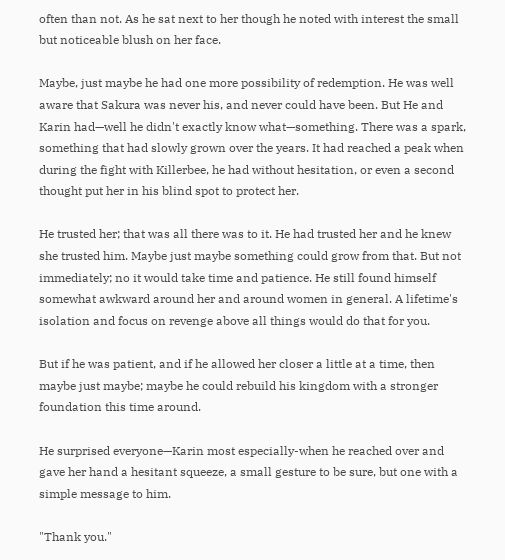often than not. As he sat next to her though he noted with interest the small but noticeable blush on her face.

Maybe, just maybe he had one more possibility of redemption. He was well aware that Sakura was never his, and never could have been. But He and Karin had—well he didn't exactly know what—something. There was a spark, something that had slowly grown over the years. It had reached a peak when during the fight with Killerbee, he had without hesitation, or even a second thought put her in his blind spot to protect her.

He trusted her; that was all there was to it. He had trusted her and he knew she trusted him. Maybe just maybe something could grow from that. But not immediately; no it would take time and patience. He still found himself somewhat awkward around her and around women in general. A lifetime's isolation and focus on revenge above all things would do that for you.

But if he was patient, and if he allowed her closer a little at a time, then maybe just maybe; maybe he could rebuild his kingdom with a stronger foundation this time around.

He surprised everyone—Karin most especially-when he reached over and gave her hand a hesitant squeeze, a small gesture to be sure, but one with a simple message to him.

"Thank you."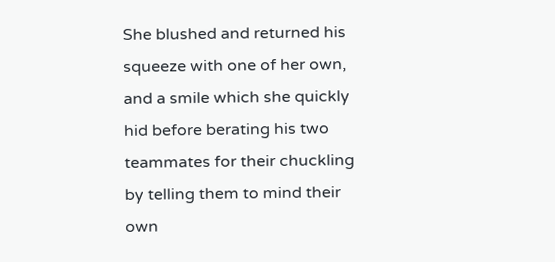She blushed and returned his squeeze with one of her own, and a smile which she quickly hid before berating his two teammates for their chuckling by telling them to mind their own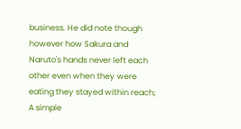business. He did note though however how Sakura and Naruto's hands never left each other even when they were eating they stayed within reach; A simple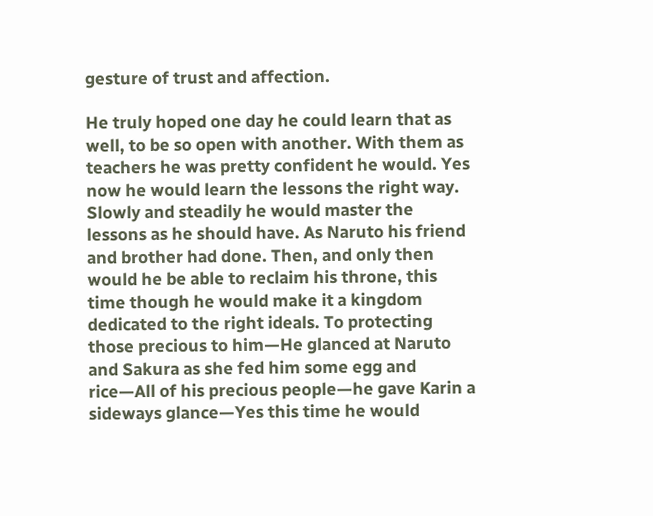gesture of trust and affection.

He truly hoped one day he could learn that as well, to be so open with another. With them as teachers he was pretty confident he would. Yes now he would learn the lessons the right way. Slowly and steadily he would master the lessons as he should have. As Naruto his friend and brother had done. Then, and only then would he be able to reclaim his throne, this time though he would make it a kingdom dedicated to the right ideals. To protecting those precious to him—He glanced at Naruto and Sakura as she fed him some egg and rice—All of his precious people—he gave Karin a sideways glance—Yes this time he would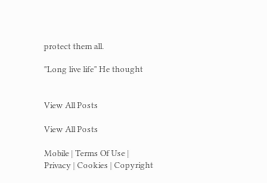protect them all.

"Long live life" He thought


View All Posts

View All Posts

Mobile | Terms Of Use | Privacy | Cookies | Copyright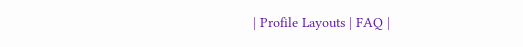| Profile Layouts | FAQ |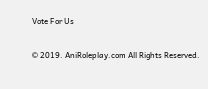Vote For Us

© 2019. AniRoleplay.com All Rights Reserved.